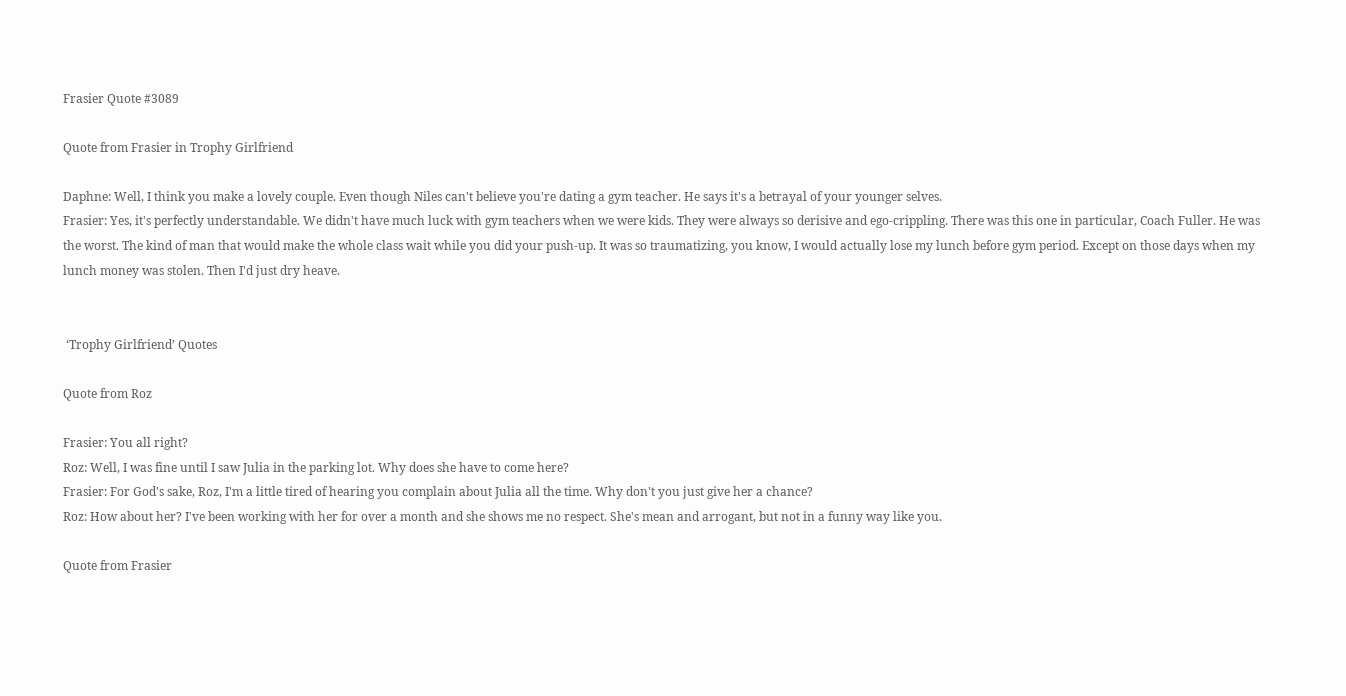Frasier Quote #3089

Quote from Frasier in Trophy Girlfriend

Daphne: Well, I think you make a lovely couple. Even though Niles can't believe you're dating a gym teacher. He says it's a betrayal of your younger selves.
Frasier: Yes, it's perfectly understandable. We didn't have much luck with gym teachers when we were kids. They were always so derisive and ego-crippling. There was this one in particular, Coach Fuller. He was the worst. The kind of man that would make the whole class wait while you did your push-up. It was so traumatizing, you know, I would actually lose my lunch before gym period. Except on those days when my lunch money was stolen. Then I'd just dry heave.


 ‘Trophy Girlfriend’ Quotes

Quote from Roz

Frasier: You all right?
Roz: Well, I was fine until I saw Julia in the parking lot. Why does she have to come here?
Frasier: For God's sake, Roz, I'm a little tired of hearing you complain about Julia all the time. Why don't you just give her a chance?
Roz: How about her? I've been working with her for over a month and she shows me no respect. She's mean and arrogant, but not in a funny way like you.

Quote from Frasier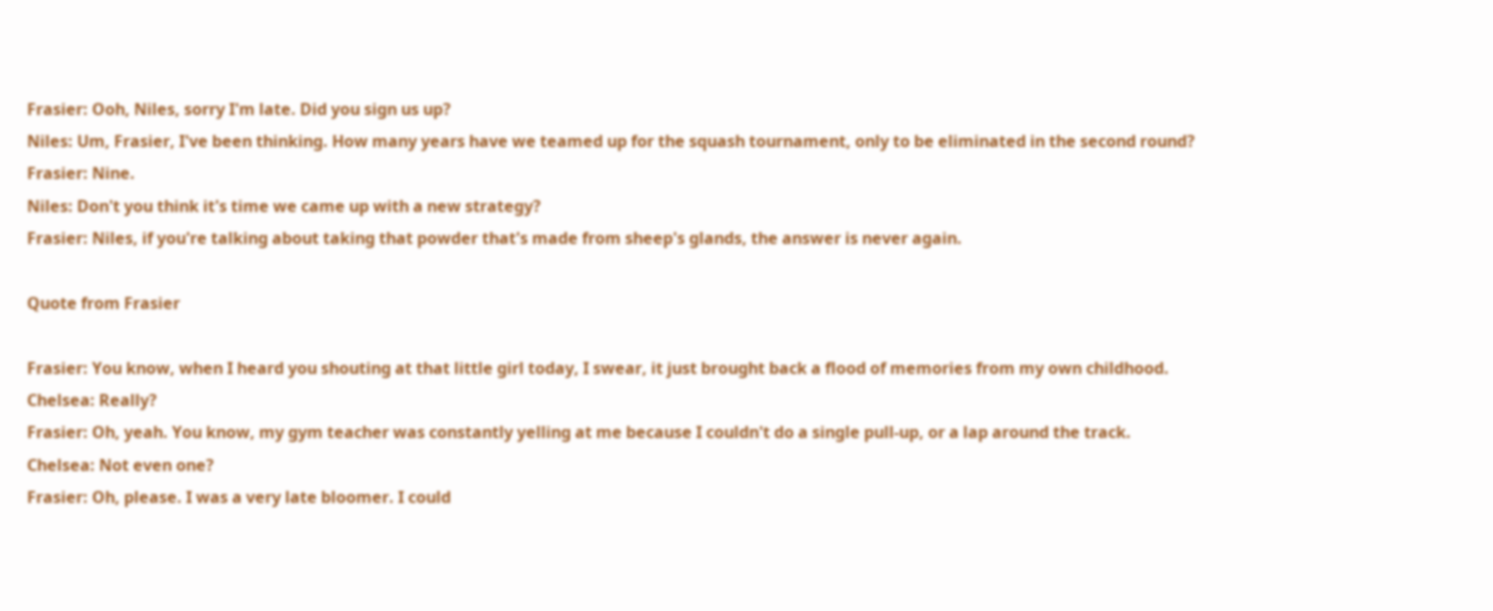Frasier: Ooh, Niles, sorry I'm late. Did you sign us up?
Niles: Um, Frasier, I've been thinking. How many years have we teamed up for the squash tournament, only to be eliminated in the second round?
Frasier: Nine.
Niles: Don't you think it's time we came up with a new strategy?
Frasier: Niles, if you're talking about taking that powder that's made from sheep's glands, the answer is never again.

Quote from Frasier

Frasier: You know, when I heard you shouting at that little girl today, I swear, it just brought back a flood of memories from my own childhood.
Chelsea: Really?
Frasier: Oh, yeah. You know, my gym teacher was constantly yelling at me because I couldn't do a single pull-up, or a lap around the track.
Chelsea: Not even one?
Frasier: Oh, please. I was a very late bloomer. I could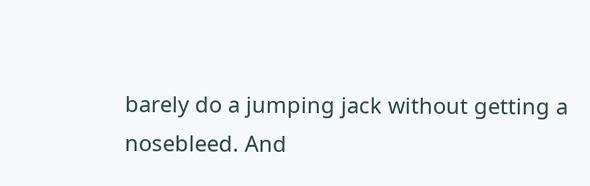barely do a jumping jack without getting a nosebleed. And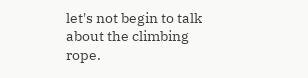let's not begin to talk about the climbing rope.